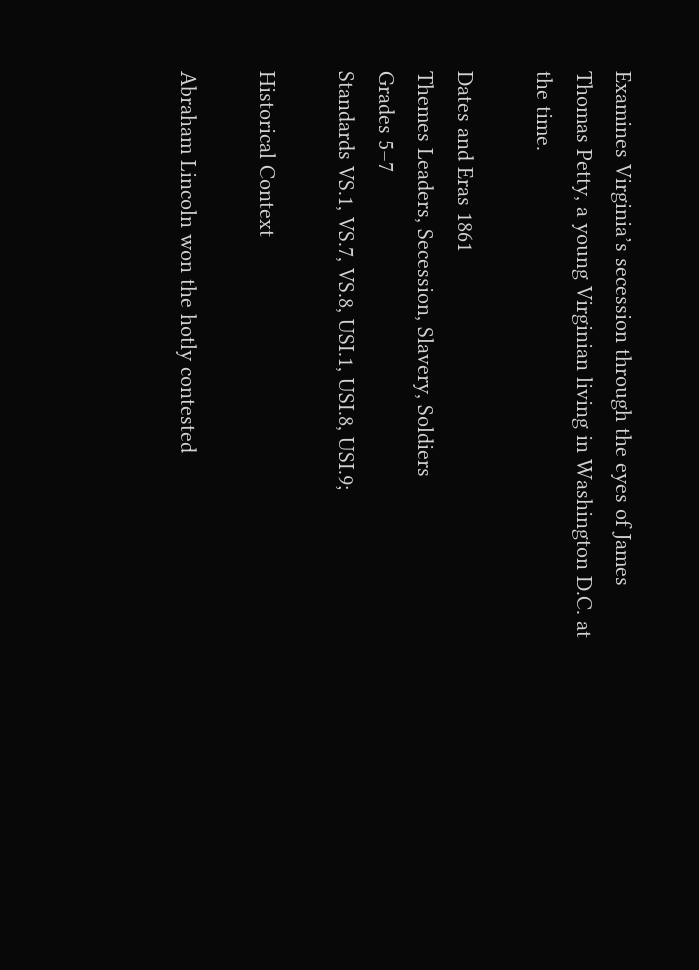Examines Virginia’s secession through the eyes of James Thomas Petty, a young Virginian living in Washington D.C. at the time.

Dates and Eras 1861
Themes Leaders, Secession, Slavery, Soldiers
Grades 5–7
Standards VS.1, VS.7, VS.8, USI.1, USI.8, USI.9;

Historical Context

Abraham Lincoln won the hotly contested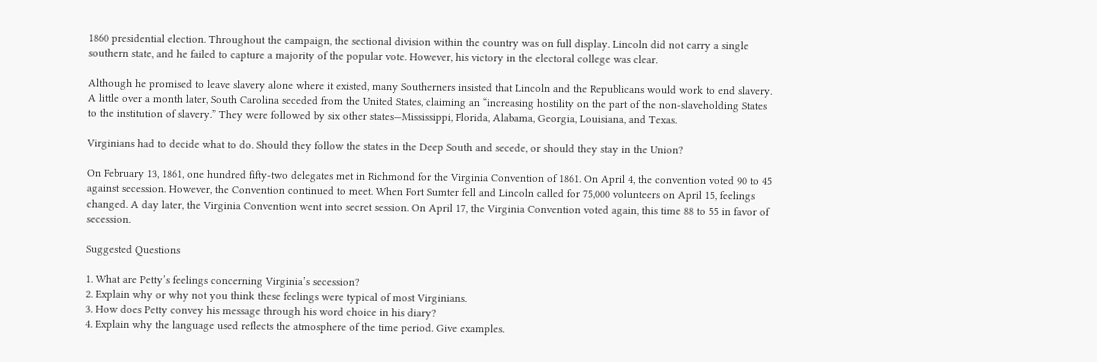1860 presidential election. Throughout the campaign, the sectional division within the country was on full display. Lincoln did not carry a single southern state, and he failed to capture a majority of the popular vote. However, his victory in the electoral college was clear.

Although he promised to leave slavery alone where it existed, many Southerners insisted that Lincoln and the Republicans would work to end slavery. A little over a month later, South Carolina seceded from the United States, claiming an “increasing hostility on the part of the non-slaveholding States to the institution of slavery.” They were followed by six other states—Mississippi, Florida, Alabama, Georgia, Louisiana, and Texas.

Virginians had to decide what to do. Should they follow the states in the Deep South and secede, or should they stay in the Union?

On February 13, 1861, one hundred fifty-two delegates met in Richmond for the Virginia Convention of 1861. On April 4, the convention voted 90 to 45 against secession. However, the Convention continued to meet. When Fort Sumter fell and Lincoln called for 75,000 volunteers on April 15, feelings changed. A day later, the Virginia Convention went into secret session. On April 17, the Virginia Convention voted again, this time 88 to 55 in favor of secession.

Suggested Questions

1. What are Petty’s feelings concerning Virginia’s secession?
2. Explain why or why not you think these feelings were typical of most Virginians.
3. How does Petty convey his message through his word choice in his diary?
4. Explain why the language used reflects the atmosphere of the time period. Give examples.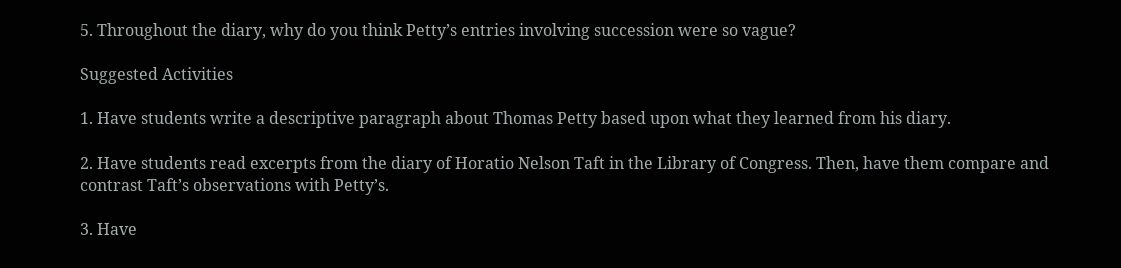5. Throughout the diary, why do you think Petty’s entries involving succession were so vague?

Suggested Activities

1. Have students write a descriptive paragraph about Thomas Petty based upon what they learned from his diary.

2. Have students read excerpts from the diary of Horatio Nelson Taft in the Library of Congress. Then, have them compare and contrast Taft’s observations with Petty’s.

3. Have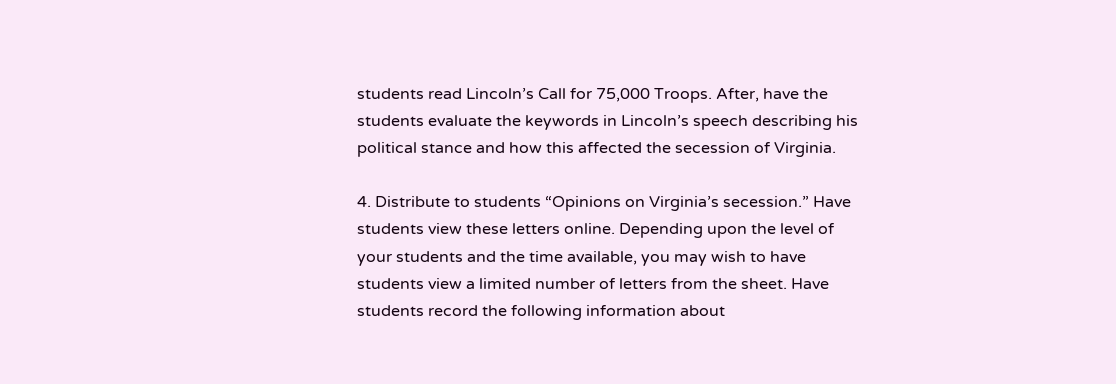students read Lincoln’s Call for 75,000 Troops. After, have the students evaluate the keywords in Lincoln’s speech describing his political stance and how this affected the secession of Virginia.

4. Distribute to students “Opinions on Virginia’s secession.” Have students view these letters online. Depending upon the level of your students and the time available, you may wish to have students view a limited number of letters from the sheet. Have students record the following information about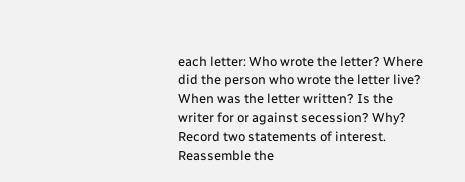each letter: Who wrote the letter? Where did the person who wrote the letter live? When was the letter written? Is the writer for or against secession? Why? Record two statements of interest. Reassemble the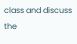class and discuss the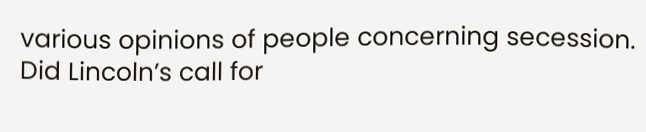various opinions of people concerning secession. Did Lincoln’s call for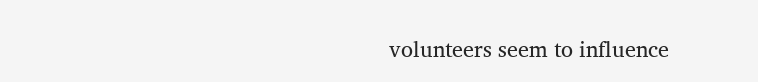volunteers seem to influence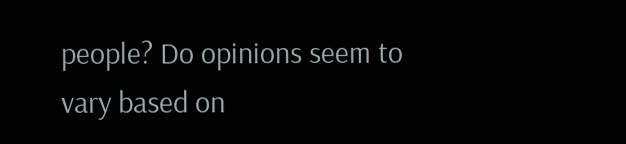people? Do opinions seem to vary based on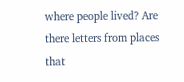where people lived? Are there letters from places that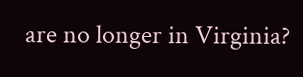are no longer in Virginia?